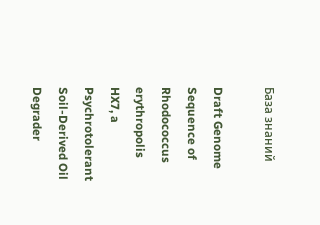База знаний

Draft Genome Sequence of Rhodococcus erythropolis HX7, a Psychrotolerant Soil-Derived Oil Degrader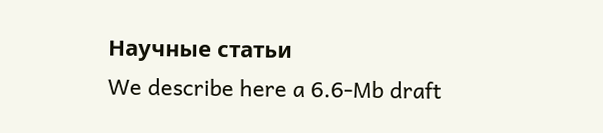Научные статьи
We describe here a 6.6-Mb draft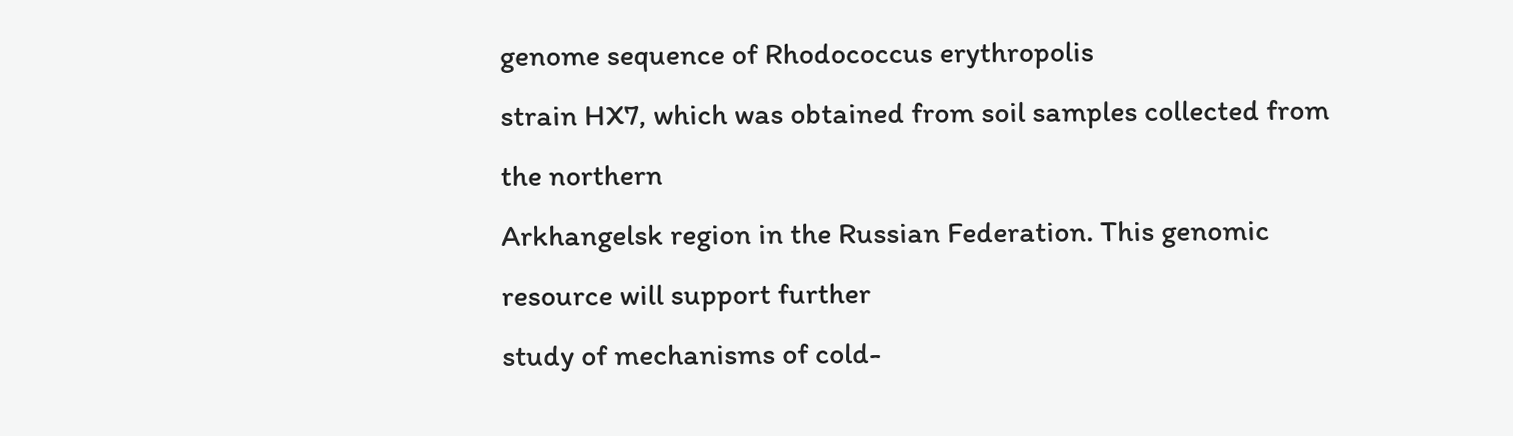genome sequence of Rhodococcus erythropolis
strain HX7, which was obtained from soil samples collected from the northern
Arkhangelsk region in the Russian Federation. This genomic resource will support further
study of mechanisms of cold-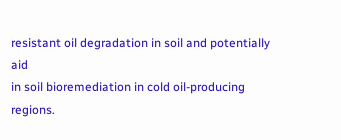resistant oil degradation in soil and potentially aid
in soil bioremediation in cold oil-producing regions.